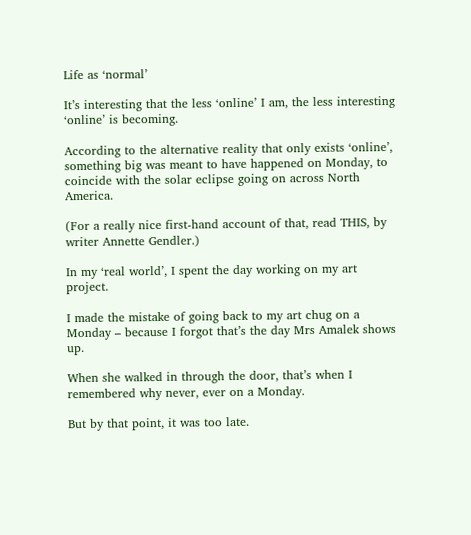Life as ‘normal’

It’s interesting that the less ‘online’ I am, the less interesting ‘online’ is becoming.

According to the alternative reality that only exists ‘online’, something big was meant to have happened on Monday, to coincide with the solar eclipse going on across North America.

(For a really nice first-hand account of that, read THIS, by writer Annette Gendler.)

In my ‘real world’, I spent the day working on my art project.

I made the mistake of going back to my art chug on a Monday – because I forgot that’s the day Mrs Amalek shows up.

When she walked in through the door, that’s when I remembered why never, ever on a Monday.

But by that point, it was too late.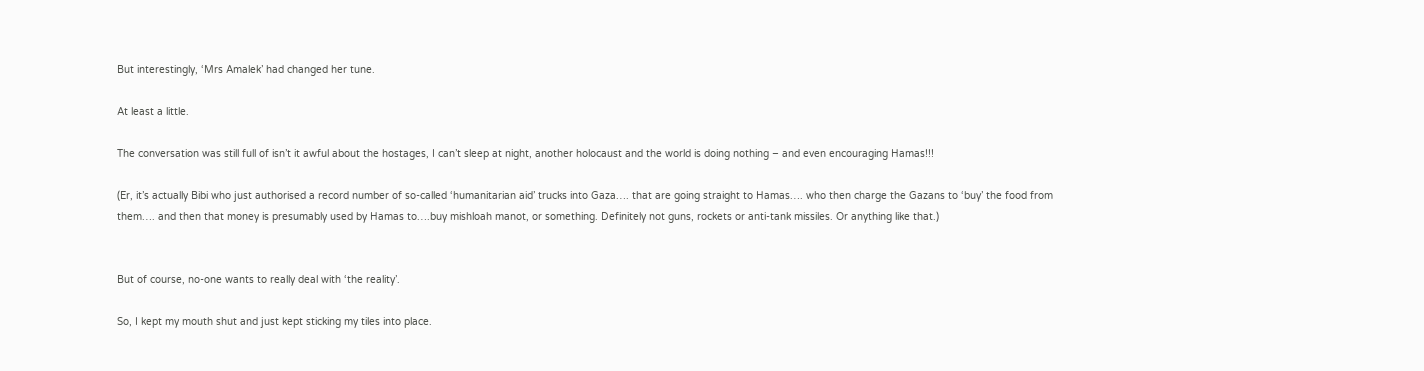But interestingly, ‘Mrs Amalek’ had changed her tune.

At least a little.

The conversation was still full of isn’t it awful about the hostages, I can’t sleep at night, another holocaust and the world is doing nothing – and even encouraging Hamas!!!

(Er, it’s actually Bibi who just authorised a record number of so-called ‘humanitarian aid’ trucks into Gaza…. that are going straight to Hamas…. who then charge the Gazans to ‘buy’ the food from them…. and then that money is presumably used by Hamas to….buy mishloah manot, or something. Definitely not guns, rockets or anti-tank missiles. Or anything like that.)


But of course, no-one wants to really deal with ‘the reality’.

So, I kept my mouth shut and just kept sticking my tiles into place.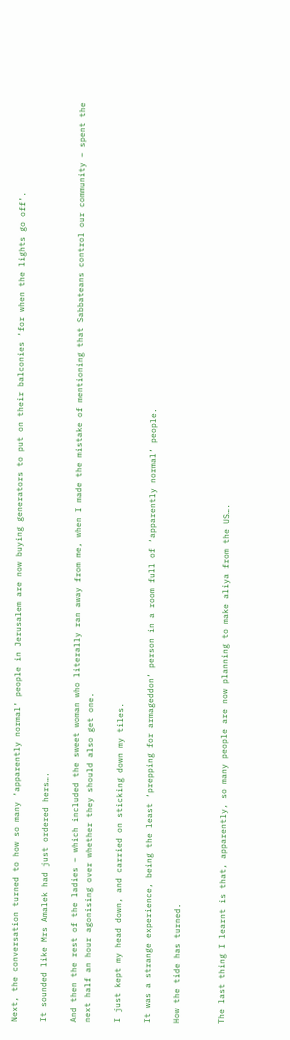Next, the conversation turned to how so many ‘apparently normal’ people in Jerusalem are now buying generators to put on their balconies ‘for when the lights go off’.

It sounded like Mrs Amalek had just ordered hers….

And then the rest of the ladies – which included the sweet woman who literally ran away from me, when I made the mistake of mentioning that Sabbateans control our community – spent the next half an hour agonising over whether they should also get one.

I just kept my head down, and carried on sticking down my tiles.

It was a strange experience, being the least ‘prepping for armageddon’ person in a room full of ‘apparently normal’ people.

How the tide has turned.


The last thing I learnt is that, apparently, so many people are now planning to make aliya from the US….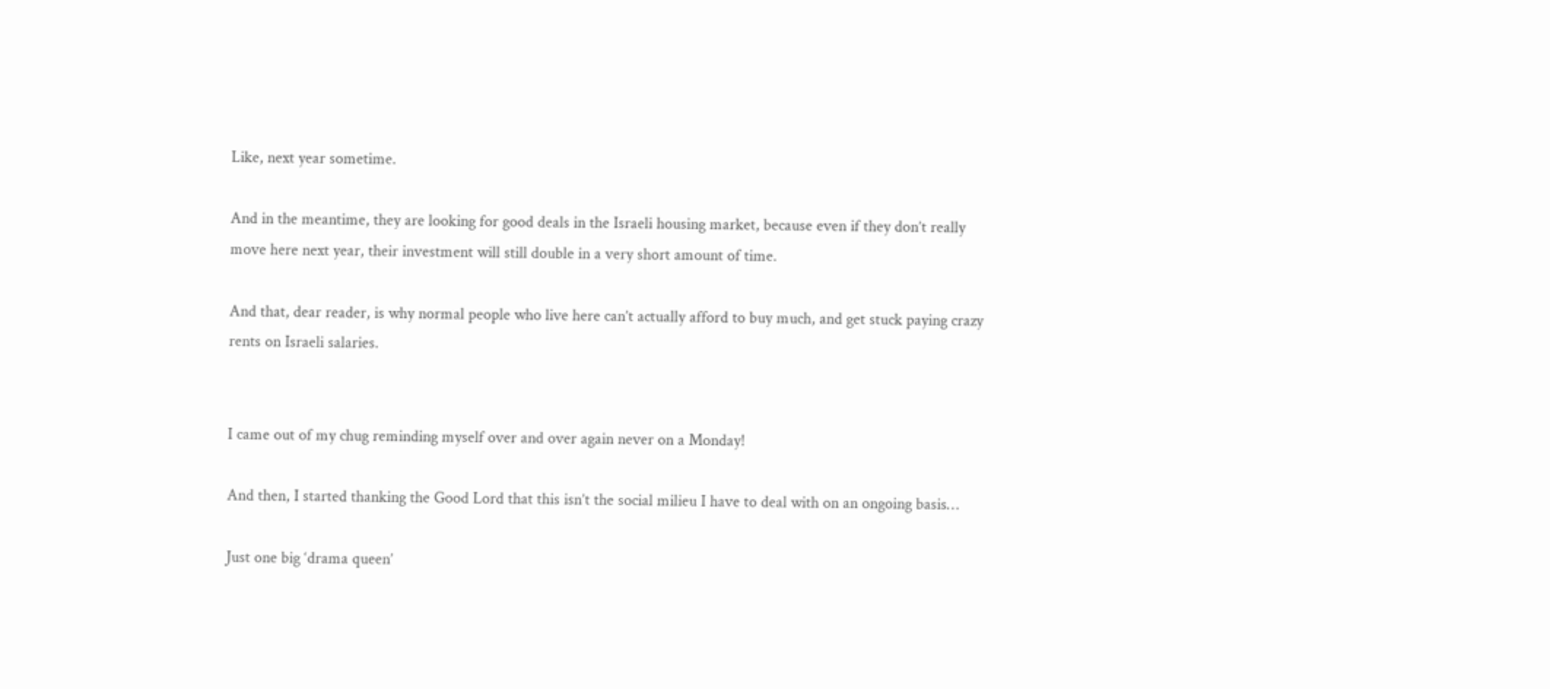Like, next year sometime.

And in the meantime, they are looking for good deals in the Israeli housing market, because even if they don’t really move here next year, their investment will still double in a very short amount of time.

And that, dear reader, is why normal people who live here can’t actually afford to buy much, and get stuck paying crazy rents on Israeli salaries.


I came out of my chug reminding myself over and over again never on a Monday!

And then, I started thanking the Good Lord that this isn’t the social milieu I have to deal with on an ongoing basis…

Just one big ‘drama queen’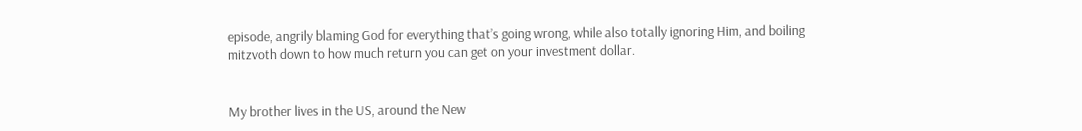episode, angrily blaming God for everything that’s going wrong, while also totally ignoring Him, and boiling mitzvoth down to how much return you can get on your investment dollar.


My brother lives in the US, around the New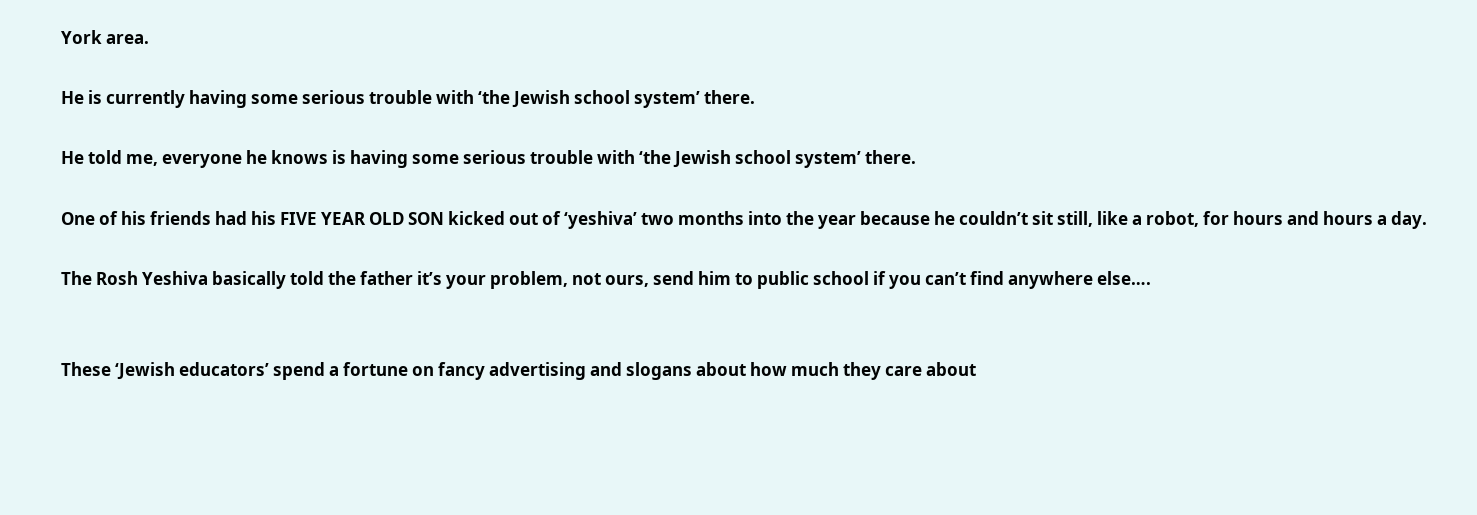York area.

He is currently having some serious trouble with ‘the Jewish school system’ there.

He told me, everyone he knows is having some serious trouble with ‘the Jewish school system’ there.

One of his friends had his FIVE YEAR OLD SON kicked out of ‘yeshiva’ two months into the year because he couldn’t sit still, like a robot, for hours and hours a day.

The Rosh Yeshiva basically told the father it’s your problem, not ours, send him to public school if you can’t find anywhere else….


These ‘Jewish educators’ spend a fortune on fancy advertising and slogans about how much they care about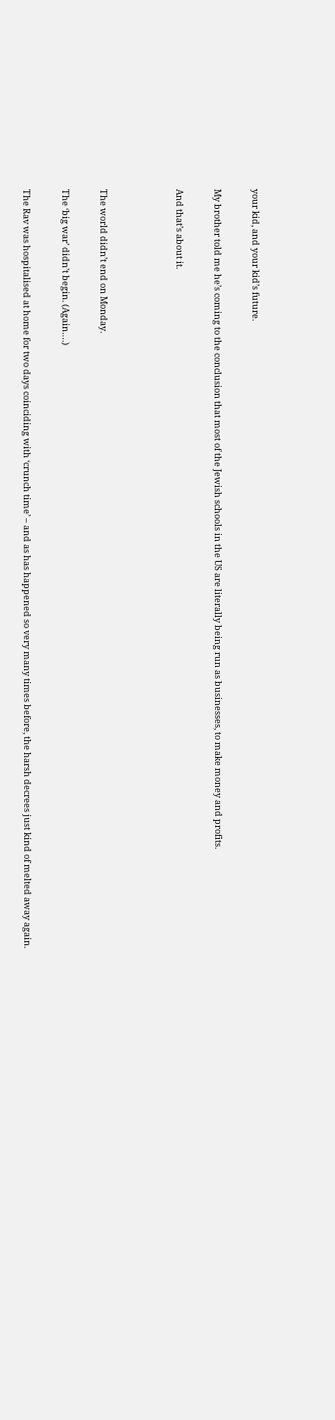your kid, and your kid’s future.

My brother told me he’s coming to the conclusion that most of the Jewish schools in the US are literally being run as businesses, to make money and profits.

And that’s about it.



The world didn’t end on Monday.

The ‘big war’ didn’t begin. (Again….)

The Rav was hospitalised at home for two days coinciding with ‘crunch time’ – and as has happened so very many times before, the harsh decrees just kind of melted away again.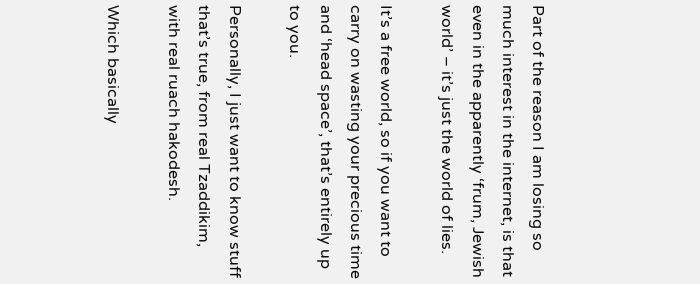Part of the reason I am losing so much interest in the internet, is that even in the apparently ‘frum, Jewish world’ – it’s just the world of lies.

It’s a free world, so if you want to carry on wasting your precious time and ‘head space’, that’s entirely up to you.

Personally, I just want to know stuff that’s true, from real Tzaddikim, with real ruach hakodesh.

Which basically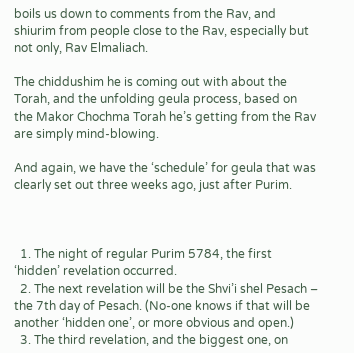boils us down to comments from the Rav, and shiurim from people close to the Rav, especially but not only, Rav Elmaliach.

The chiddushim he is coming out with about the Torah, and the unfolding geula process, based on the Makor Chochma Torah he’s getting from the Rav are simply mind-blowing.

And again, we have the ‘schedule’ for geula that was clearly set out three weeks ago, just after Purim.



  1. The night of regular Purim 5784, the first ‘hidden’ revelation occurred.
  2. The next revelation will be the Shvi’i shel Pesach – the 7th day of Pesach. (No-one knows if that will be another ‘hidden one’, or more obvious and open.)
  3. The third revelation, and the biggest one, on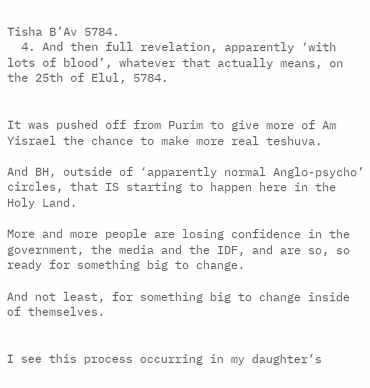Tisha B’Av 5784.
  4. And then full revelation, apparently ‘with lots of blood’, whatever that actually means, on the 25th of Elul, 5784.


It was pushed off from Purim to give more of Am Yisrael the chance to make more real teshuva.

And BH, outside of ‘apparently normal Anglo-psycho’ circles, that IS starting to happen here in the Holy Land.

More and more people are losing confidence in the government, the media and the IDF, and are so, so ready for something big to change.

And not least, for something big to change inside of themselves.


I see this process occurring in my daughter’s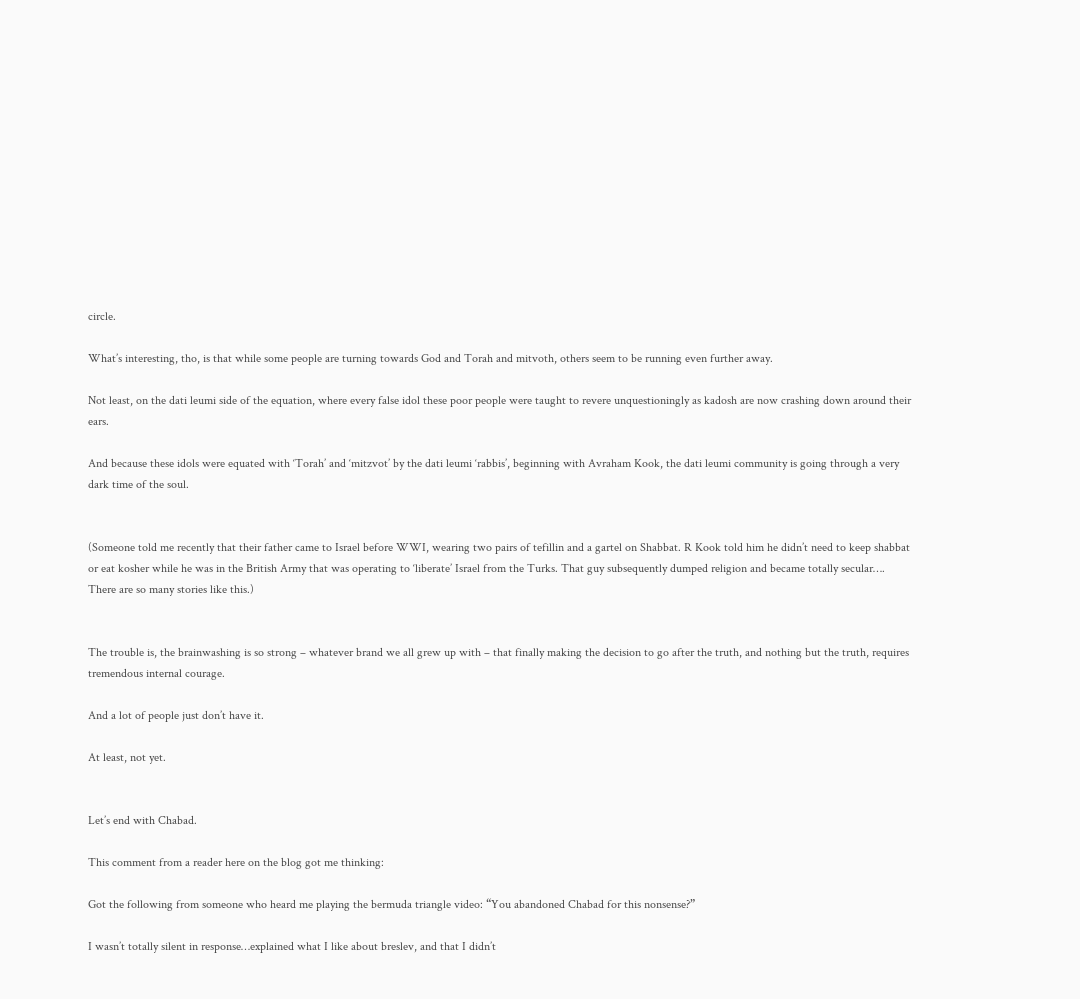circle.

What’s interesting, tho, is that while some people are turning towards God and Torah and mitvoth, others seem to be running even further away.

Not least, on the dati leumi side of the equation, where every false idol these poor people were taught to revere unquestioningly as kadosh are now crashing down around their ears.

And because these idols were equated with ‘Torah’ and ‘mitzvot’ by the dati leumi ‘rabbis’, beginning with Avraham Kook, the dati leumi community is going through a very dark time of the soul.


(Someone told me recently that their father came to Israel before WWI, wearing two pairs of tefillin and a gartel on Shabbat. R Kook told him he didn’t need to keep shabbat or eat kosher while he was in the British Army that was operating to ‘liberate’ Israel from the Turks. That guy subsequently dumped religion and became totally secular…. There are so many stories like this.)


The trouble is, the brainwashing is so strong – whatever brand we all grew up with – that finally making the decision to go after the truth, and nothing but the truth, requires tremendous internal courage.

And a lot of people just don’t have it.

At least, not yet.


Let’s end with Chabad.

This comment from a reader here on the blog got me thinking:

Got the following from someone who heard me playing the bermuda triangle video: “You abandoned Chabad for this nonsense?”

I wasn’t totally silent in response…explained what I like about breslev, and that I didn’t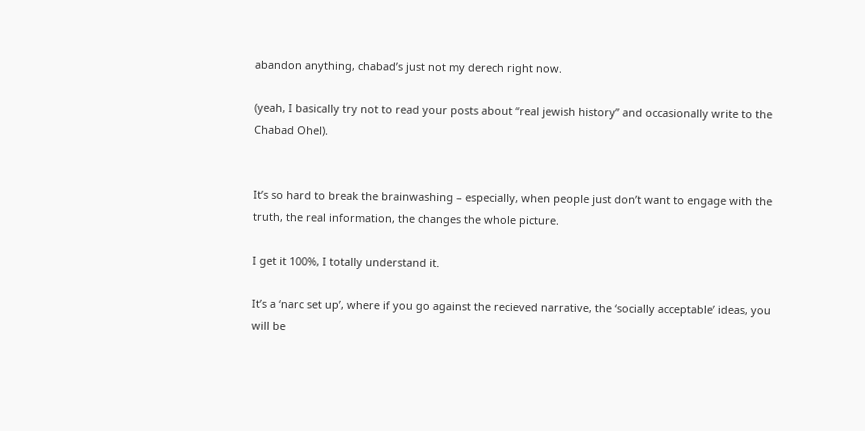abandon anything, chabad’s just not my derech right now.

(yeah, I basically try not to read your posts about “real jewish history” and occasionally write to the Chabad Ohel).


It’s so hard to break the brainwashing – especially, when people just don’t want to engage with the truth, the real information, the changes the whole picture.

I get it 100%, I totally understand it.

It’s a ‘narc set up’, where if you go against the recieved narrative, the ‘socially acceptable’ ideas, you will be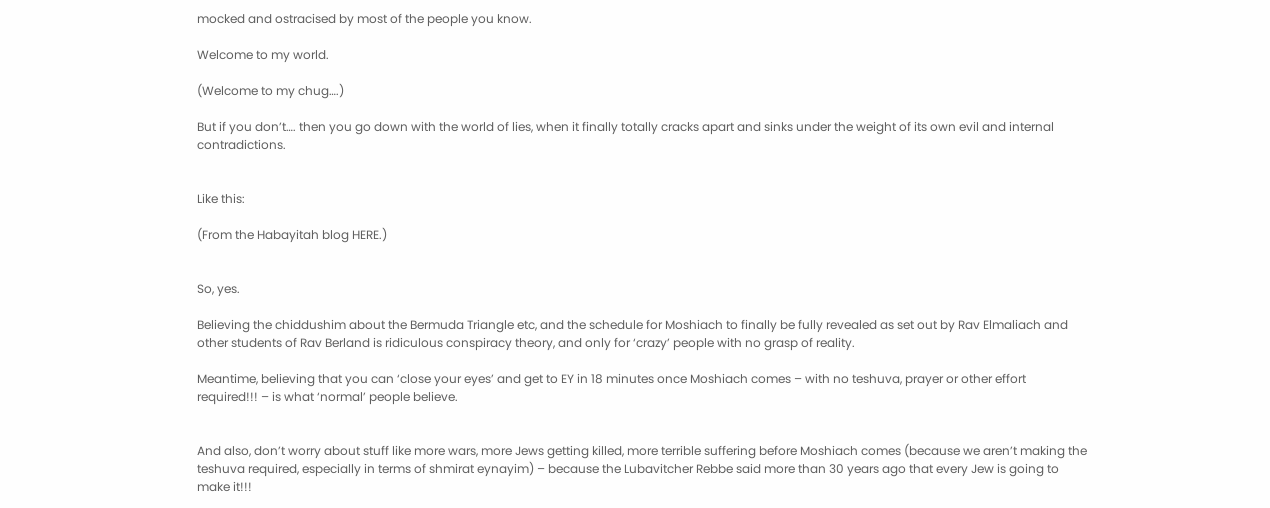mocked and ostracised by most of the people you know.

Welcome to my world.

(Welcome to my chug….)

But if you don’t…. then you go down with the world of lies, when it finally totally cracks apart and sinks under the weight of its own evil and internal contradictions.


Like this:

(From the Habayitah blog HERE.)


So, yes.

Believing the chiddushim about the Bermuda Triangle etc, and the schedule for Moshiach to finally be fully revealed as set out by Rav Elmaliach and other students of Rav Berland is ridiculous conspiracy theory, and only for ‘crazy’ people with no grasp of reality.

Meantime, believing that you can ‘close your eyes’ and get to EY in 18 minutes once Moshiach comes – with no teshuva, prayer or other effort required!!! – is what ‘normal’ people believe.


And also, don’t worry about stuff like more wars, more Jews getting killed, more terrible suffering before Moshiach comes (because we aren’t making the teshuva required, especially in terms of shmirat eynayim) – because the Lubavitcher Rebbe said more than 30 years ago that every Jew is going to make it!!!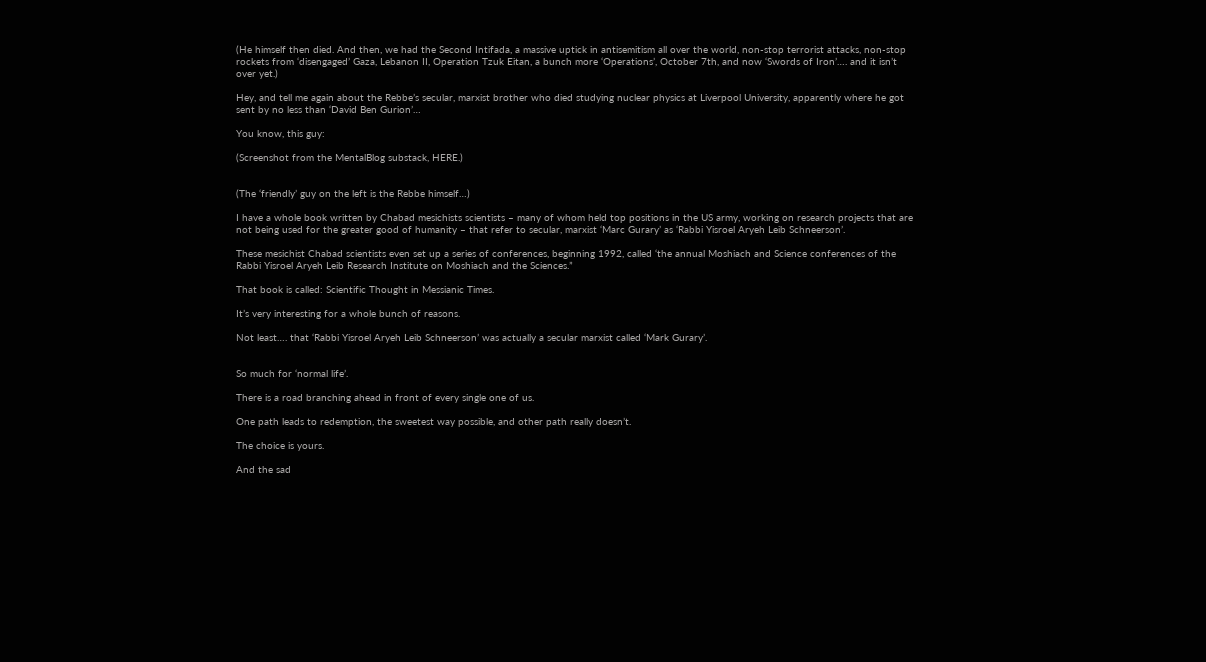(He himself then died. And then, we had the Second Intifada, a massive uptick in antisemitism all over the world, non-stop terrorist attacks, non-stop rockets from ‘disengaged’ Gaza, Lebanon II, Operation Tzuk Eitan, a bunch more ‘Operations’, October 7th, and now ‘Swords of Iron’…. and it isn’t over yet.)

Hey, and tell me again about the Rebbe’s secular, marxist brother who died studying nuclear physics at Liverpool University, apparently where he got sent by no less than ‘David Ben Gurion’…

You know, this guy:

(Screenshot from the MentalBlog substack, HERE.)


(The ‘friendly’ guy on the left is the Rebbe himself…)

I have a whole book written by Chabad mesichists scientists – many of whom held top positions in the US army, working on research projects that are not being used for the greater good of humanity – that refer to secular, marxist ‘Marc Gurary’ as ‘Rabbi Yisroel Aryeh Leib Schneerson’.

These mesichist Chabad scientists even set up a series of conferences, beginning 1992, called ‘the annual Moshiach and Science conferences of the Rabbi Yisroel Aryeh Leib Research Institute on Moshiach and the Sciences.”

That book is called: Scientific Thought in Messianic Times.

It’s very interesting for a whole bunch of reasons.

Not least…. that ‘Rabbi Yisroel Aryeh Leib Schneerson’ was actually a secular marxist called ‘Mark Gurary’.


So much for ‘normal life’.

There is a road branching ahead in front of every single one of us.

One path leads to redemption, the sweetest way possible, and other path really doesn’t.

The choice is yours.

And the sad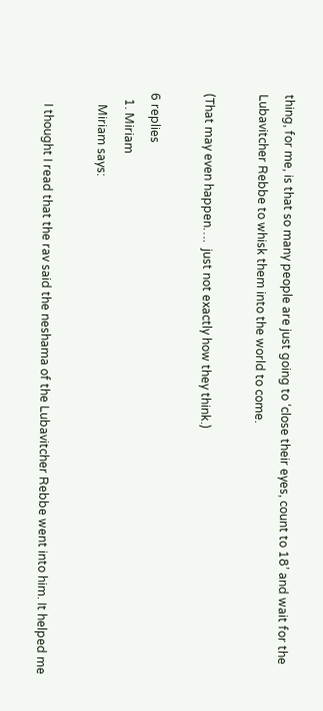thing, for me, is that so many people are just going to ‘close their eyes, count to 18’ and wait for the Lubavitcher Rebbe to whisk them into the world to come.

(That may even happen….  just not exactly how they think.)

6 replies
  1. Miriam
    Miriam says:

    I thought I read that the rav said the neshama of the Lubavitcher Rebbe went into him. It helped me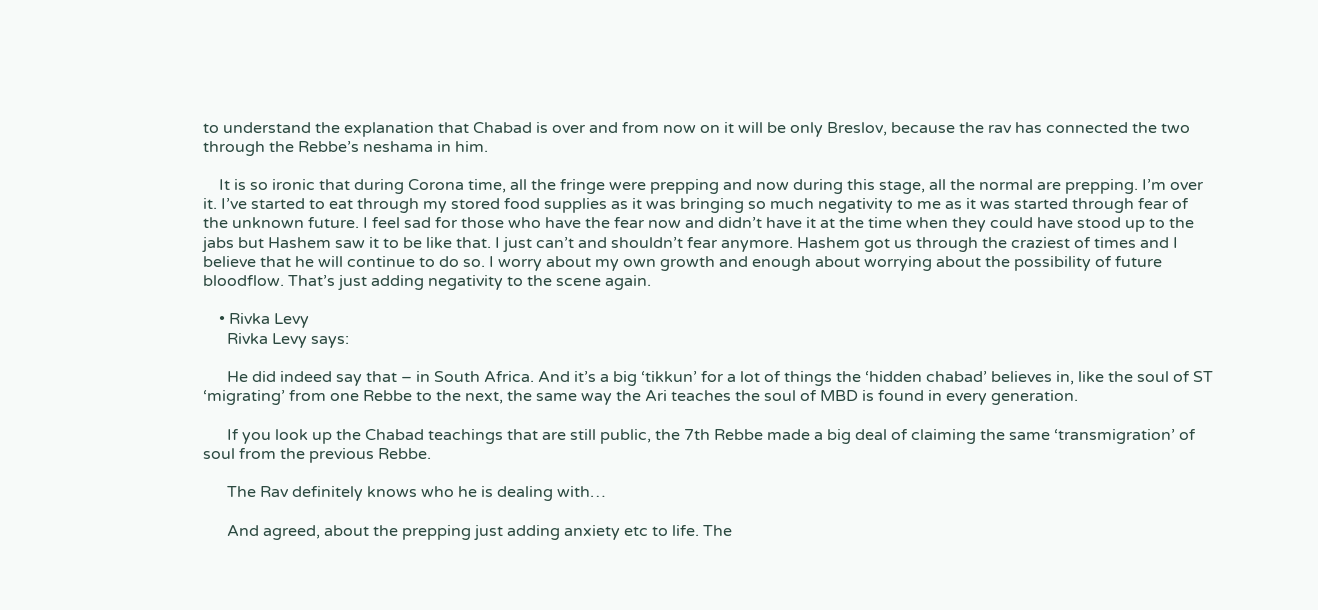to understand the explanation that Chabad is over and from now on it will be only Breslov, because the rav has connected the two through the Rebbe’s neshama in him.

    It is so ironic that during Corona time, all the fringe were prepping and now during this stage, all the normal are prepping. I’m over it. I’ve started to eat through my stored food supplies as it was bringing so much negativity to me as it was started through fear of the unknown future. I feel sad for those who have the fear now and didn’t have it at the time when they could have stood up to the jabs but Hashem saw it to be like that. I just can’t and shouldn’t fear anymore. Hashem got us through the craziest of times and I believe that he will continue to do so. I worry about my own growth and enough about worrying about the possibility of future bloodflow. That’s just adding negativity to the scene again.

    • Rivka Levy
      Rivka Levy says:

      He did indeed say that – in South Africa. And it’s a big ‘tikkun’ for a lot of things the ‘hidden chabad’ believes in, like the soul of ST ‘migrating’ from one Rebbe to the next, the same way the Ari teaches the soul of MBD is found in every generation.

      If you look up the Chabad teachings that are still public, the 7th Rebbe made a big deal of claiming the same ‘transmigration’ of soul from the previous Rebbe.

      The Rav definitely knows who he is dealing with…

      And agreed, about the prepping just adding anxiety etc to life. The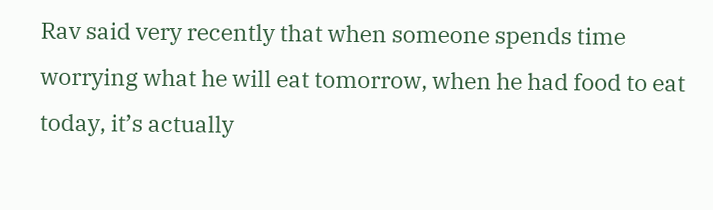Rav said very recently that when someone spends time worrying what he will eat tomorrow, when he had food to eat today, it’s actually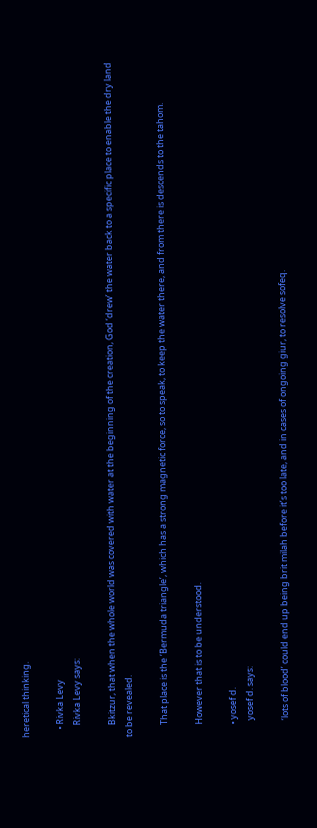heretical thinking.

    • Rivka Levy
      Rivka Levy says:

      Bkitzur, that when the whole world was covered with water at the beginning of the creation, God ‘drew’ the water back to a specific place to enable the dry land to be revealed.

      That place is the ‘Bermuda triangle’, which has a strong magnetic force, so to speak, to keep the water there, and from there is descends to the tahom.

      However that is to be understood.

      • yosef d.
        yosef d. says:

        ‘lots of blood’ could end up being brit milah before it’s too late, and in cases of ongoing giur, to resolve sofeq.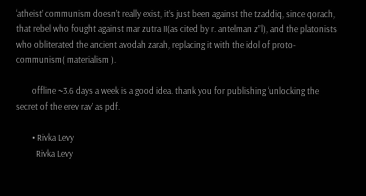‘atheist’ communism doesn’t really exist, it’s just been against the tzaddiq, since qorach, that rebel who fought against mar zutra II(as cited by r. antelman z”l), and the platonists who obliterated the ancient avodah zarah, replacing it with the idol of proto-communism( materialism ).

        offline ~3.6 days a week is a good idea. thank you for publishing ‘unlocking the secret of the erev rav’ as pdf.

        • Rivka Levy
          Rivka Levy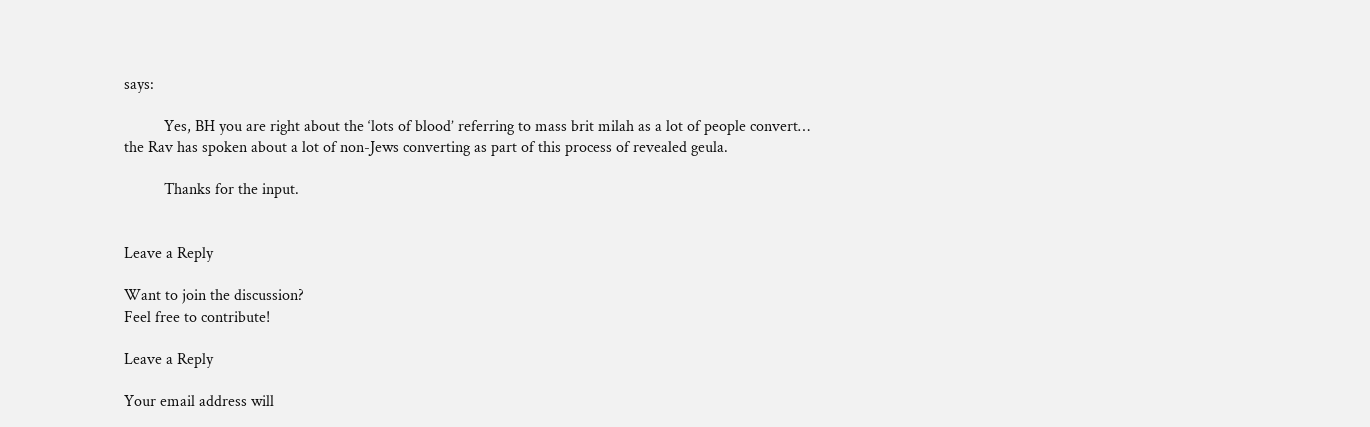says:

          Yes, BH you are right about the ‘lots of blood’ referring to mass brit milah as a lot of people convert… the Rav has spoken about a lot of non-Jews converting as part of this process of revealed geula.

          Thanks for the input.


Leave a Reply

Want to join the discussion?
Feel free to contribute!

Leave a Reply

Your email address will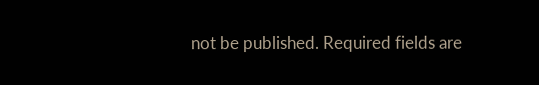not be published. Required fields are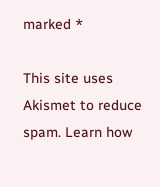marked *

This site uses Akismet to reduce spam. Learn how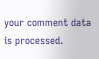your comment data is processed.